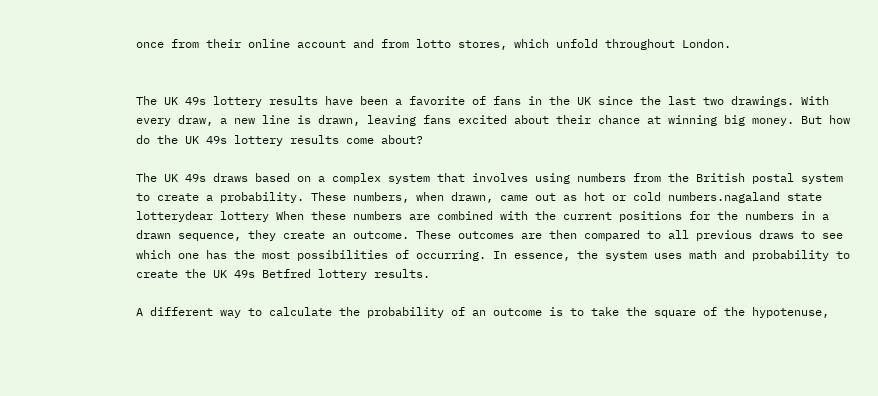once from their online account and from lotto stores, which unfold throughout London.


The UK 49s lottery results have been a favorite of fans in the UK since the last two drawings. With every draw, a new line is drawn, leaving fans excited about their chance at winning big money. But how do the UK 49s lottery results come about?

The UK 49s draws based on a complex system that involves using numbers from the British postal system to create a probability. These numbers, when drawn, came out as hot or cold numbers.nagaland state lotterydear lottery When these numbers are combined with the current positions for the numbers in a drawn sequence, they create an outcome. These outcomes are then compared to all previous draws to see which one has the most possibilities of occurring. In essence, the system uses math and probability to create the UK 49s Betfred lottery results.

A different way to calculate the probability of an outcome is to take the square of the hypotenuse,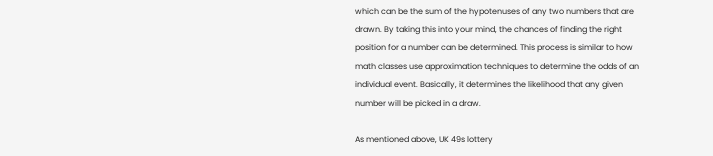which can be the sum of the hypotenuses of any two numbers that are drawn. By taking this into your mind, the chances of finding the right position for a number can be determined. This process is similar to how math classes use approximation techniques to determine the odds of an individual event. Basically, it determines the likelihood that any given number will be picked in a draw.

As mentioned above, UK 49s lottery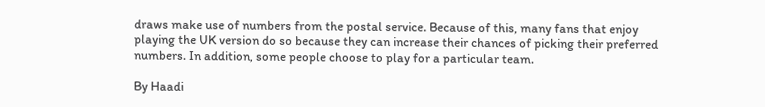draws make use of numbers from the postal service. Because of this, many fans that enjoy playing the UK version do so because they can increase their chances of picking their preferred numbers. In addition, some people choose to play for a particular team.

By Haadi